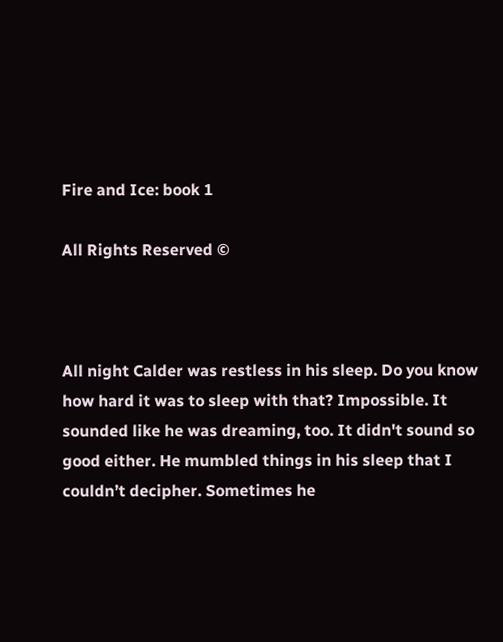Fire and Ice: book 1

All Rights Reserved ©



All night Calder was restless in his sleep. Do you know how hard it was to sleep with that? Impossible. It sounded like he was dreaming, too. It didn't sound so good either. He mumbled things in his sleep that I couldn’t decipher. Sometimes he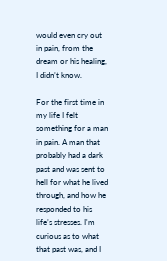would even cry out in pain, from the dream or his healing, I didn’t know.

For the first time in my life I felt something for a man in pain. A man that probably had a dark past and was sent to hell for what he lived through, and how he responded to his life’s stresses. I'm curious as to what that past was, and I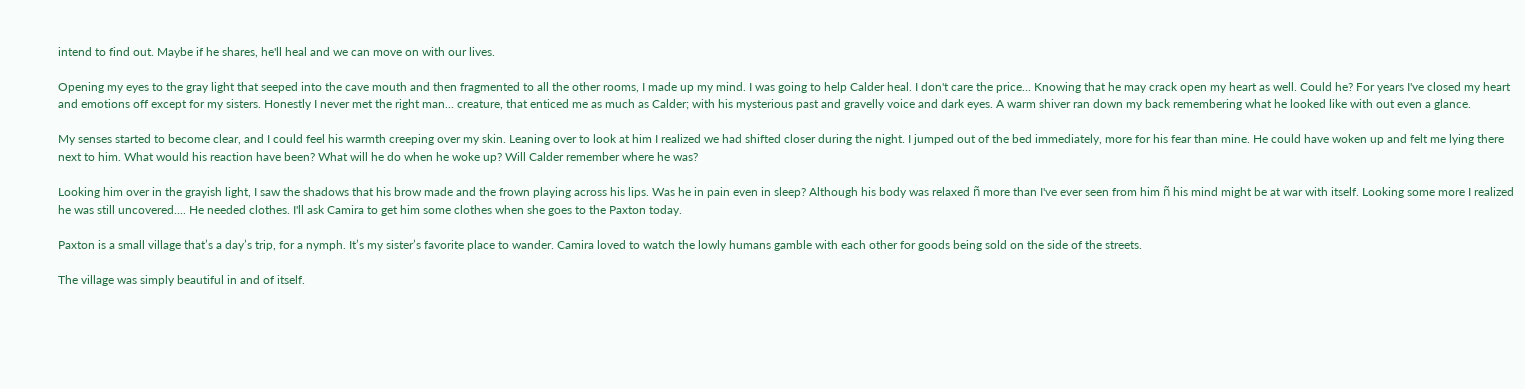intend to find out. Maybe if he shares, he'll heal and we can move on with our lives.

Opening my eyes to the gray light that seeped into the cave mouth and then fragmented to all the other rooms, I made up my mind. I was going to help Calder heal. I don't care the price... Knowing that he may crack open my heart as well. Could he? For years I've closed my heart and emotions off except for my sisters. Honestly I never met the right man... creature, that enticed me as much as Calder; with his mysterious past and gravelly voice and dark eyes. A warm shiver ran down my back remembering what he looked like with out even a glance.

My senses started to become clear, and I could feel his warmth creeping over my skin. Leaning over to look at him I realized we had shifted closer during the night. I jumped out of the bed immediately, more for his fear than mine. He could have woken up and felt me lying there next to him. What would his reaction have been? What will he do when he woke up? Will Calder remember where he was?

Looking him over in the grayish light, I saw the shadows that his brow made and the frown playing across his lips. Was he in pain even in sleep? Although his body was relaxed ñ more than I've ever seen from him ñ his mind might be at war with itself. Looking some more I realized he was still uncovered.... He needed clothes. I'll ask Camira to get him some clothes when she goes to the Paxton today.

Paxton is a small village that’s a day’s trip, for a nymph. It’s my sister’s favorite place to wander. Camira loved to watch the lowly humans gamble with each other for goods being sold on the side of the streets.

The village was simply beautiful in and of itself.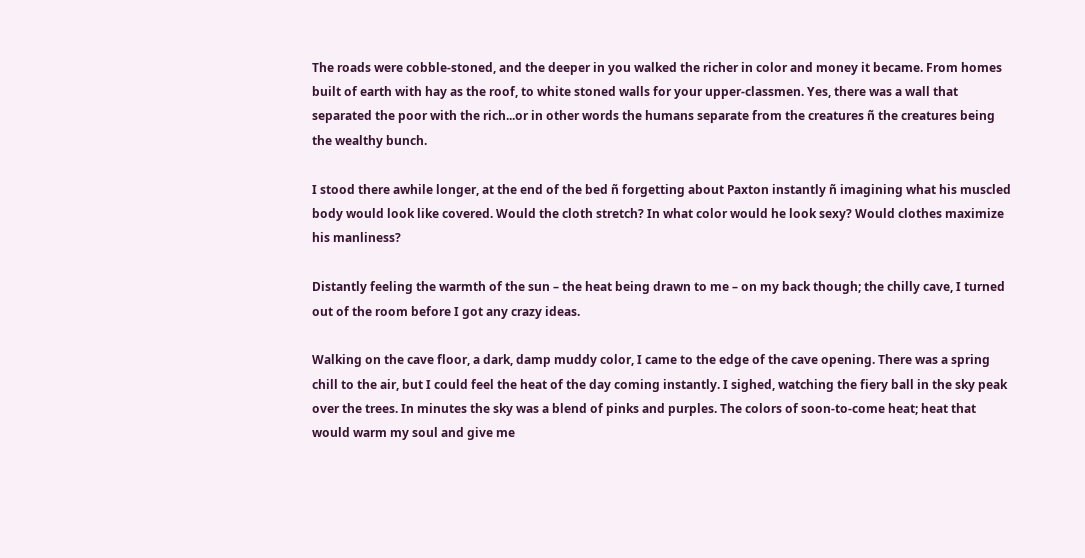The roads were cobble-stoned, and the deeper in you walked the richer in color and money it became. From homes built of earth with hay as the roof, to white stoned walls for your upper-classmen. Yes, there was a wall that separated the poor with the rich...or in other words the humans separate from the creatures ñ the creatures being the wealthy bunch.

I stood there awhile longer, at the end of the bed ñ forgetting about Paxton instantly ñ imagining what his muscled body would look like covered. Would the cloth stretch? In what color would he look sexy? Would clothes maximize his manliness?

Distantly feeling the warmth of the sun – the heat being drawn to me – on my back though; the chilly cave, I turned out of the room before I got any crazy ideas.

Walking on the cave floor, a dark, damp muddy color, I came to the edge of the cave opening. There was a spring chill to the air, but I could feel the heat of the day coming instantly. I sighed, watching the fiery ball in the sky peak over the trees. In minutes the sky was a blend of pinks and purples. The colors of soon-to-come heat; heat that would warm my soul and give me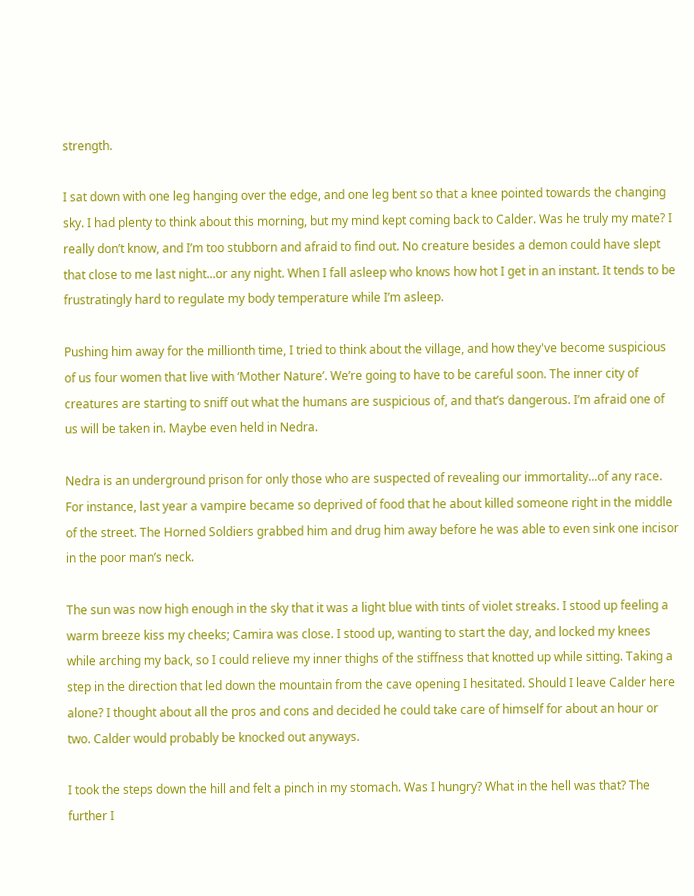strength.

I sat down with one leg hanging over the edge, and one leg bent so that a knee pointed towards the changing sky. I had plenty to think about this morning, but my mind kept coming back to Calder. Was he truly my mate? I really don’t know, and I’m too stubborn and afraid to find out. No creature besides a demon could have slept that close to me last night...or any night. When I fall asleep who knows how hot I get in an instant. It tends to be frustratingly hard to regulate my body temperature while I’m asleep.

Pushing him away for the millionth time, I tried to think about the village, and how they've become suspicious of us four women that live with ‘Mother Nature’. We’re going to have to be careful soon. The inner city of creatures are starting to sniff out what the humans are suspicious of, and that’s dangerous. I’m afraid one of us will be taken in. Maybe even held in Nedra.

Nedra is an underground prison for only those who are suspected of revealing our immortality...of any race. For instance, last year a vampire became so deprived of food that he about killed someone right in the middle of the street. The Horned Soldiers grabbed him and drug him away before he was able to even sink one incisor in the poor man’s neck.

The sun was now high enough in the sky that it was a light blue with tints of violet streaks. I stood up feeling a warm breeze kiss my cheeks; Camira was close. I stood up, wanting to start the day, and locked my knees while arching my back, so I could relieve my inner thighs of the stiffness that knotted up while sitting. Taking a step in the direction that led down the mountain from the cave opening I hesitated. Should I leave Calder here alone? I thought about all the pros and cons and decided he could take care of himself for about an hour or two. Calder would probably be knocked out anyways.

I took the steps down the hill and felt a pinch in my stomach. Was I hungry? What in the hell was that? The further I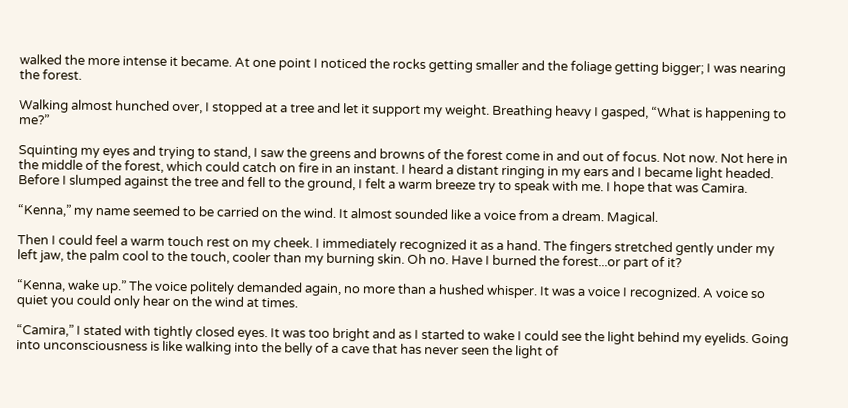walked the more intense it became. At one point I noticed the rocks getting smaller and the foliage getting bigger; I was nearing the forest.

Walking almost hunched over, I stopped at a tree and let it support my weight. Breathing heavy I gasped, “What is happening to me?”

Squinting my eyes and trying to stand, I saw the greens and browns of the forest come in and out of focus. Not now. Not here in the middle of the forest, which could catch on fire in an instant. I heard a distant ringing in my ears and I became light headed. Before I slumped against the tree and fell to the ground, I felt a warm breeze try to speak with me. I hope that was Camira.

“Kenna,” my name seemed to be carried on the wind. It almost sounded like a voice from a dream. Magical.

Then I could feel a warm touch rest on my cheek. I immediately recognized it as a hand. The fingers stretched gently under my left jaw, the palm cool to the touch, cooler than my burning skin. Oh no. Have I burned the forest...or part of it?

“Kenna, wake up.” The voice politely demanded again, no more than a hushed whisper. It was a voice I recognized. A voice so quiet you could only hear on the wind at times.

“Camira,” I stated with tightly closed eyes. It was too bright and as I started to wake I could see the light behind my eyelids. Going into unconsciousness is like walking into the belly of a cave that has never seen the light of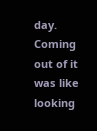day. Coming out of it was like looking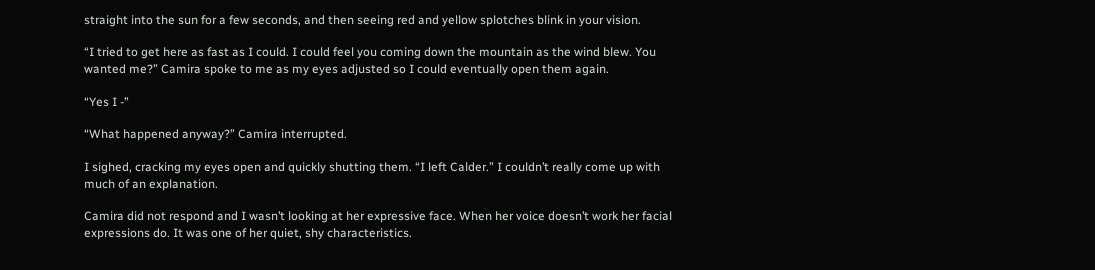straight into the sun for a few seconds, and then seeing red and yellow splotches blink in your vision.

“I tried to get here as fast as I could. I could feel you coming down the mountain as the wind blew. You wanted me?” Camira spoke to me as my eyes adjusted so I could eventually open them again.

“Yes I -”

“What happened anyway?” Camira interrupted.

I sighed, cracking my eyes open and quickly shutting them. “I left Calder.” I couldn’t really come up with much of an explanation.

Camira did not respond and I wasn’t looking at her expressive face. When her voice doesn’t work her facial expressions do. It was one of her quiet, shy characteristics.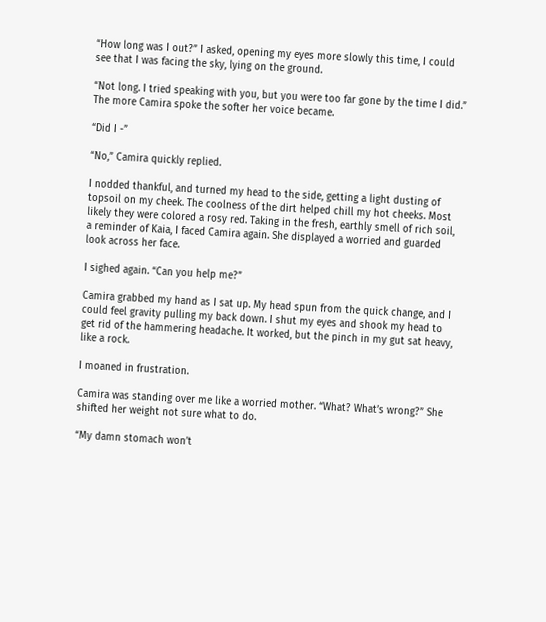“How long was I out?” I asked, opening my eyes more slowly this time, I could see that I was facing the sky, lying on the ground.

“Not long. I tried speaking with you, but you were too far gone by the time I did.” The more Camira spoke the softer her voice became.

“Did I -”

“No,” Camira quickly replied.

I nodded thankful, and turned my head to the side, getting a light dusting of topsoil on my cheek. The coolness of the dirt helped chill my hot cheeks. Most likely they were colored a rosy red. Taking in the fresh, earthly smell of rich soil, a reminder of Kaia, I faced Camira again. She displayed a worried and guarded look across her face.

I sighed again. “Can you help me?”

Camira grabbed my hand as I sat up. My head spun from the quick change, and I could feel gravity pulling my back down. I shut my eyes and shook my head to get rid of the hammering headache. It worked, but the pinch in my gut sat heavy, like a rock.

I moaned in frustration.

Camira was standing over me like a worried mother. “What? What’s wrong?” She shifted her weight not sure what to do.

“My damn stomach won’t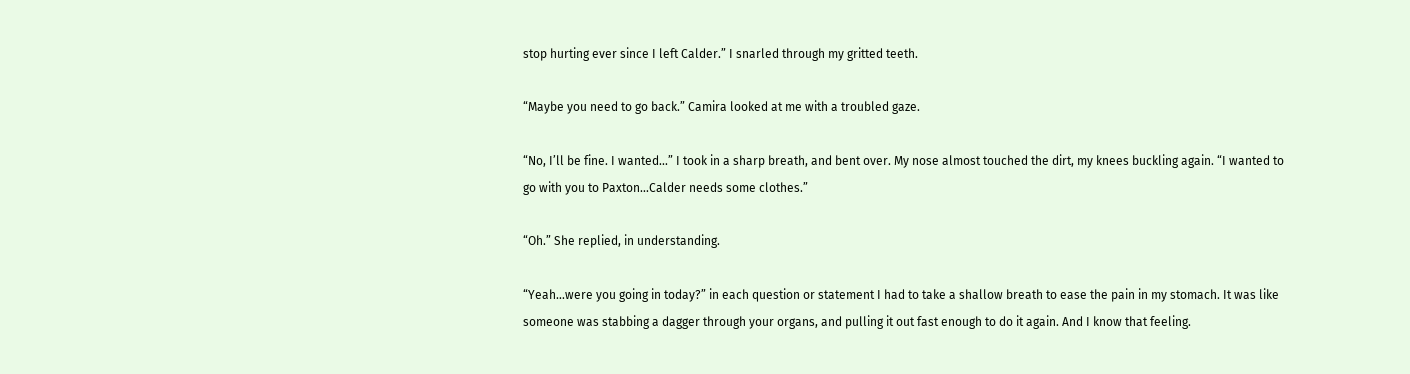stop hurting ever since I left Calder.” I snarled through my gritted teeth.

“Maybe you need to go back.” Camira looked at me with a troubled gaze.

“No, I’ll be fine. I wanted...” I took in a sharp breath, and bent over. My nose almost touched the dirt, my knees buckling again. “I wanted to go with you to Paxton...Calder needs some clothes.”

“Oh.” She replied, in understanding.

“Yeah...were you going in today?” in each question or statement I had to take a shallow breath to ease the pain in my stomach. It was like someone was stabbing a dagger through your organs, and pulling it out fast enough to do it again. And I know that feeling.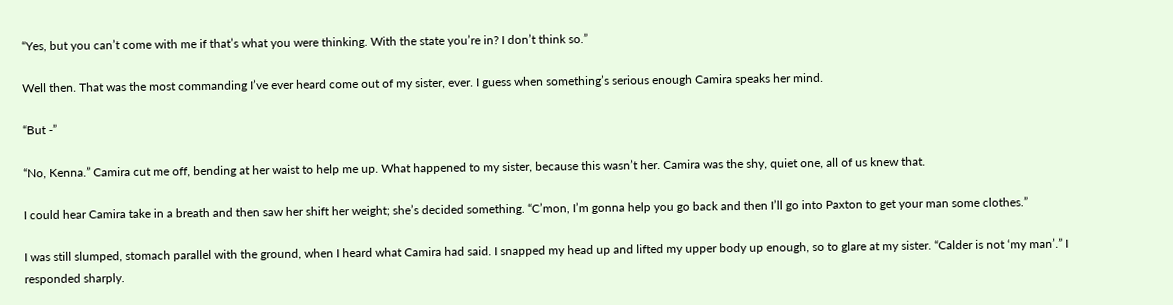“Yes, but you can’t come with me if that’s what you were thinking. With the state you’re in? I don’t think so.”

Well then. That was the most commanding I’ve ever heard come out of my sister, ever. I guess when something’s serious enough Camira speaks her mind.

“But -”

“No, Kenna.” Camira cut me off, bending at her waist to help me up. What happened to my sister, because this wasn’t her. Camira was the shy, quiet one, all of us knew that.

I could hear Camira take in a breath and then saw her shift her weight; she’s decided something. “C’mon, I’m gonna help you go back and then I’ll go into Paxton to get your man some clothes.”

I was still slumped, stomach parallel with the ground, when I heard what Camira had said. I snapped my head up and lifted my upper body up enough, so to glare at my sister. “Calder is not ‘my man’.” I responded sharply.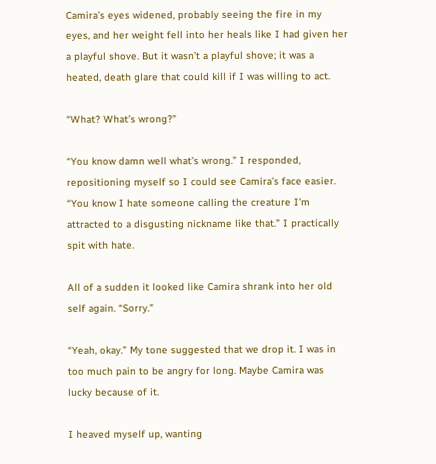Camira’s eyes widened, probably seeing the fire in my eyes, and her weight fell into her heals like I had given her a playful shove. But it wasn’t a playful shove; it was a heated, death glare that could kill if I was willing to act.

“What? What’s wrong?”

“You know damn well what’s wrong.” I responded, repositioning myself so I could see Camira’s face easier. “You know I hate someone calling the creature I’m attracted to a disgusting nickname like that.” I practically spit with hate.

All of a sudden it looked like Camira shrank into her old self again. “Sorry.”

“Yeah, okay.” My tone suggested that we drop it. I was in too much pain to be angry for long. Maybe Camira was lucky because of it.

I heaved myself up, wanting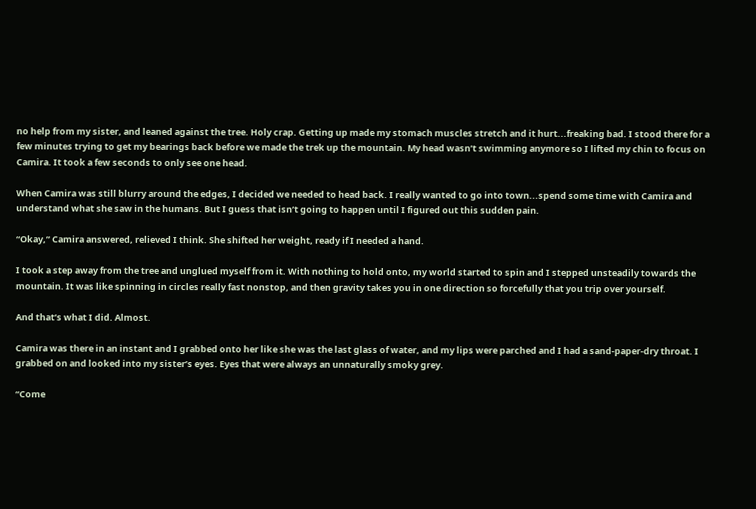no help from my sister, and leaned against the tree. Holy crap. Getting up made my stomach muscles stretch and it hurt...freaking bad. I stood there for a few minutes trying to get my bearings back before we made the trek up the mountain. My head wasn’t swimming anymore so I lifted my chin to focus on Camira. It took a few seconds to only see one head.

When Camira was still blurry around the edges, I decided we needed to head back. I really wanted to go into town...spend some time with Camira and understand what she saw in the humans. But I guess that isn’t going to happen until I figured out this sudden pain.

“Okay,” Camira answered, relieved I think. She shifted her weight, ready if I needed a hand.

I took a step away from the tree and unglued myself from it. With nothing to hold onto, my world started to spin and I stepped unsteadily towards the mountain. It was like spinning in circles really fast nonstop, and then gravity takes you in one direction so forcefully that you trip over yourself.

And that’s what I did. Almost.

Camira was there in an instant and I grabbed onto her like she was the last glass of water, and my lips were parched and I had a sand-paper-dry throat. I grabbed on and looked into my sister’s eyes. Eyes that were always an unnaturally smoky grey.

“Come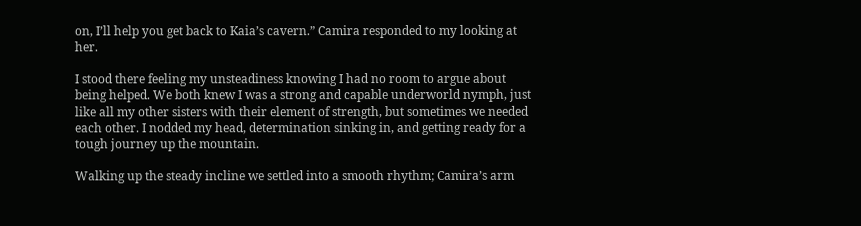on, I’ll help you get back to Kaia’s cavern.” Camira responded to my looking at her.

I stood there feeling my unsteadiness knowing I had no room to argue about being helped. We both knew I was a strong and capable underworld nymph, just like all my other sisters with their element of strength, but sometimes we needed each other. I nodded my head, determination sinking in, and getting ready for a tough journey up the mountain.

Walking up the steady incline we settled into a smooth rhythm; Camira’s arm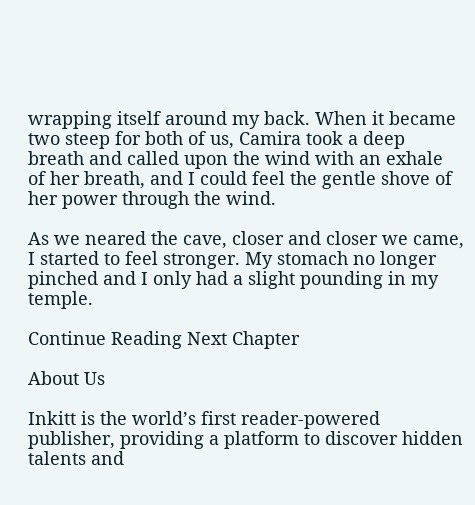wrapping itself around my back. When it became two steep for both of us, Camira took a deep breath and called upon the wind with an exhale of her breath, and I could feel the gentle shove of her power through the wind.

As we neared the cave, closer and closer we came, I started to feel stronger. My stomach no longer pinched and I only had a slight pounding in my temple.

Continue Reading Next Chapter

About Us

Inkitt is the world’s first reader-powered publisher, providing a platform to discover hidden talents and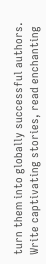turn them into globally successful authors. Write captivating stories, read enchanting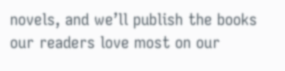novels, and we’ll publish the books our readers love most on our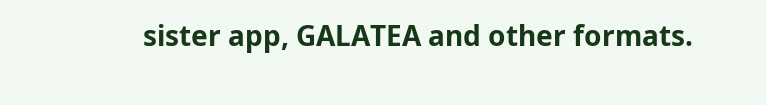sister app, GALATEA and other formats.